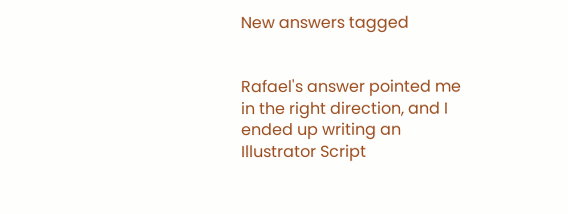New answers tagged


Rafael's answer pointed me in the right direction, and I ended up writing an Illustrator Script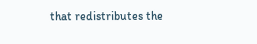that redistributes the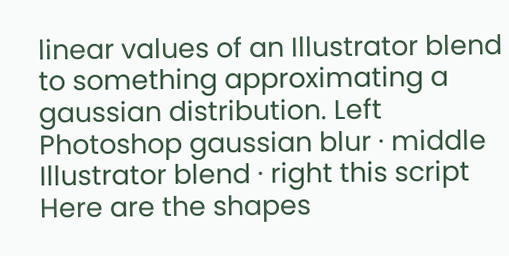linear values of an Illustrator blend to something approximating a gaussian distribution. Left Photoshop gaussian blur · middle Illustrator blend · right this script Here are the shapes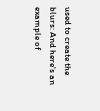used to create the blurs: And here's an example of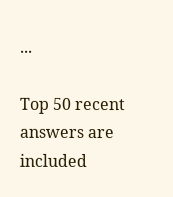...

Top 50 recent answers are included